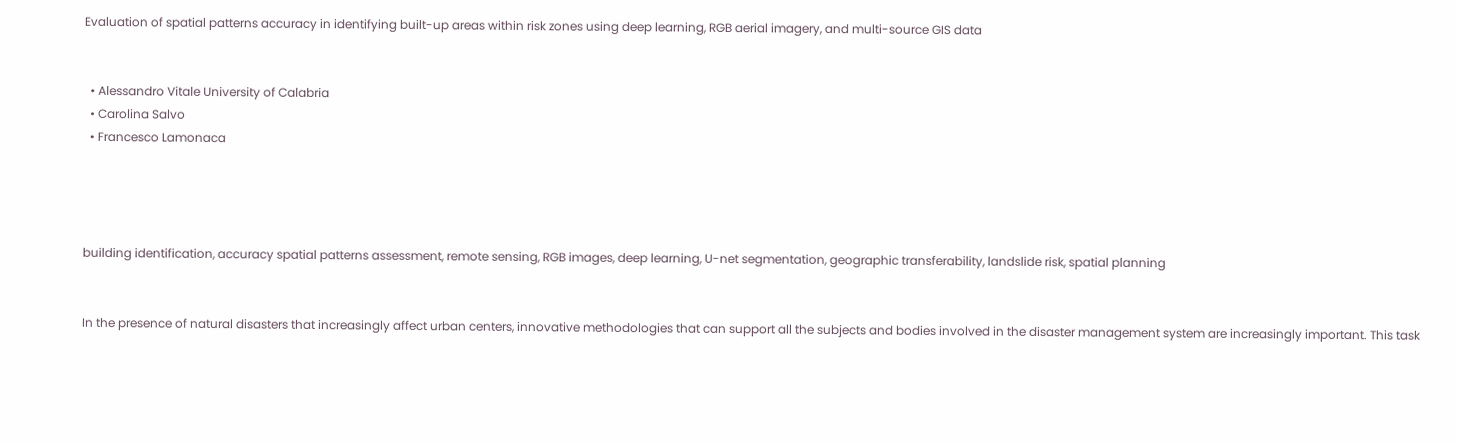Evaluation of spatial patterns accuracy in identifying built-up areas within risk zones using deep learning, RGB aerial imagery, and multi-source GIS data


  • Alessandro Vitale University of Calabria
  • Carolina Salvo
  • Francesco Lamonaca




building identification, accuracy spatial patterns assessment, remote sensing, RGB images, deep learning, U-net segmentation, geographic transferability, landslide risk, spatial planning


In the presence of natural disasters that increasingly affect urban centers, innovative methodologies that can support all the subjects and bodies involved in the disaster management system are increasingly important. This task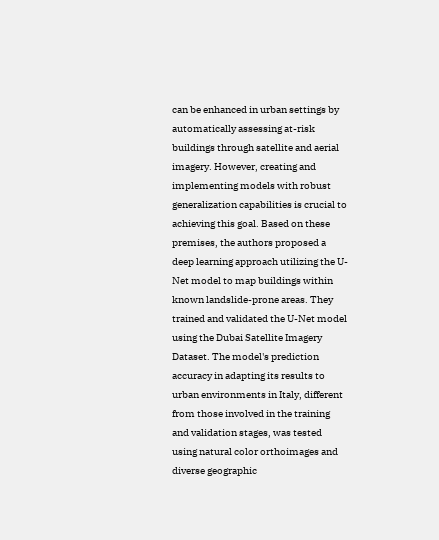can be enhanced in urban settings by automatically assessing at-risk buildings through satellite and aerial imagery. However, creating and implementing models with robust generalization capabilities is crucial to achieving this goal. Based on these premises, the authors proposed a deep learning approach utilizing the U-Net model to map buildings within known landslide-prone areas. They trained and validated the U-Net model using the Dubai Satellite Imagery Dataset. The model's prediction accuracy in adapting its results to urban environments in Italy, different from those involved in the training and validation stages, was tested using natural color orthoimages and diverse geographic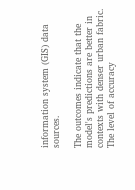information system (GIS) data sources.

The outcomes indicate that the model's predictions are better in contexts with denser urban fabric. The level of accuracy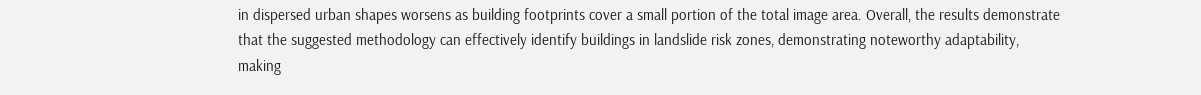in dispersed urban shapes worsens as building footprints cover a small portion of the total image area. Overall, the results demonstrate that the suggested methodology can effectively identify buildings in landslide risk zones, demonstrating noteworthy adaptability, making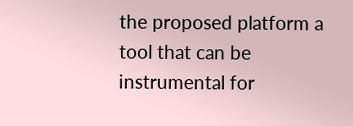the proposed platform a tool that can be instrumental for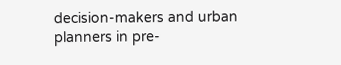decision-makers and urban planners in pre-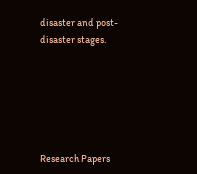disaster and post-disaster stages.






Research Papers